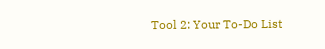Tool 2: Your To-Do List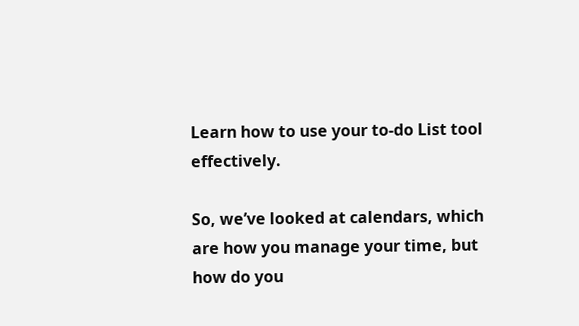Learn how to use your to-do List tool effectively.

So, we’ve looked at calendars, which are how you manage your time, but how do you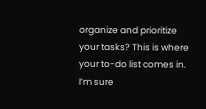organize and prioritize your tasks? This is where your to-do list comes in. I’m sure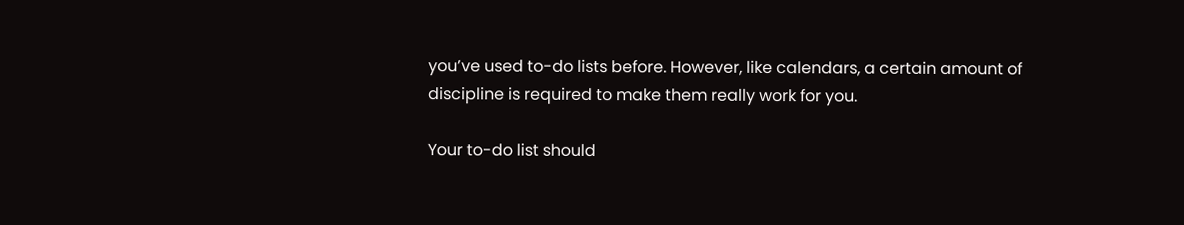you’ve used to-do lists before. However, like calendars, a certain amount of discipline is required to make them really work for you.

Your to-do list should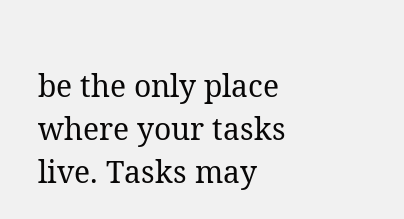be the only place where your tasks live. Tasks may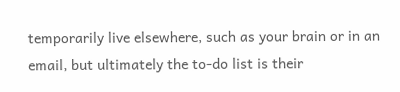temporarily live elsewhere, such as your brain or in an email, but ultimately the to-do list is their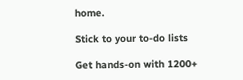home.

Stick to your to-do lists

Get hands-on with 1200+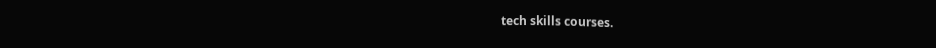tech skills courses.